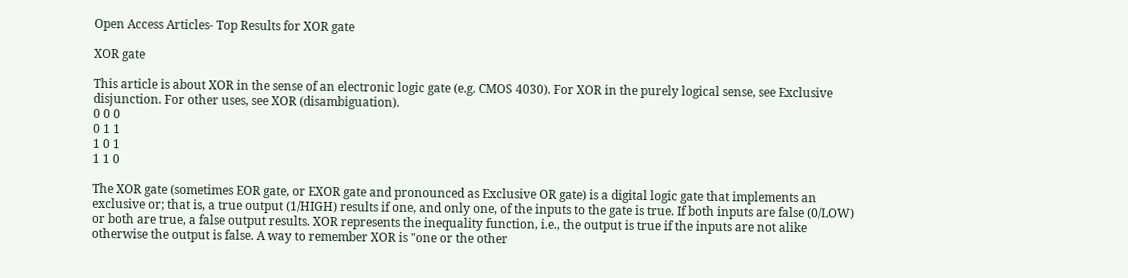Open Access Articles- Top Results for XOR gate

XOR gate

This article is about XOR in the sense of an electronic logic gate (e.g. CMOS 4030). For XOR in the purely logical sense, see Exclusive disjunction. For other uses, see XOR (disambiguation).
0 0 0
0 1 1
1 0 1
1 1 0

The XOR gate (sometimes EOR gate, or EXOR gate and pronounced as Exclusive OR gate) is a digital logic gate that implements an exclusive or; that is, a true output (1/HIGH) results if one, and only one, of the inputs to the gate is true. If both inputs are false (0/LOW) or both are true, a false output results. XOR represents the inequality function, i.e., the output is true if the inputs are not alike otherwise the output is false. A way to remember XOR is "one or the other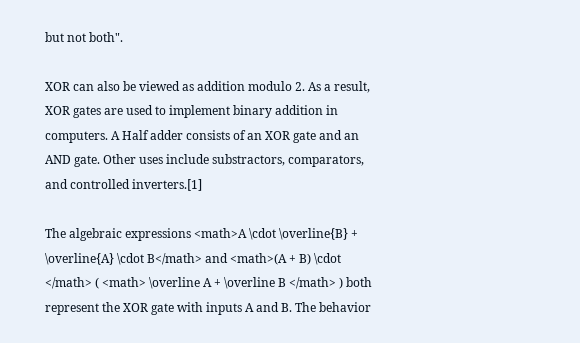but not both".

XOR can also be viewed as addition modulo 2. As a result, XOR gates are used to implement binary addition in computers. A Half adder consists of an XOR gate and an AND gate. Other uses include substractors, comparators, and controlled inverters.[1]

The algebraic expressions <math>A \cdot \overline{B} + \overline{A} \cdot B</math> and <math>(A + B) \cdot </math> ( <math> \overline A + \overline B </math> ) both represent the XOR gate with inputs A and B. The behavior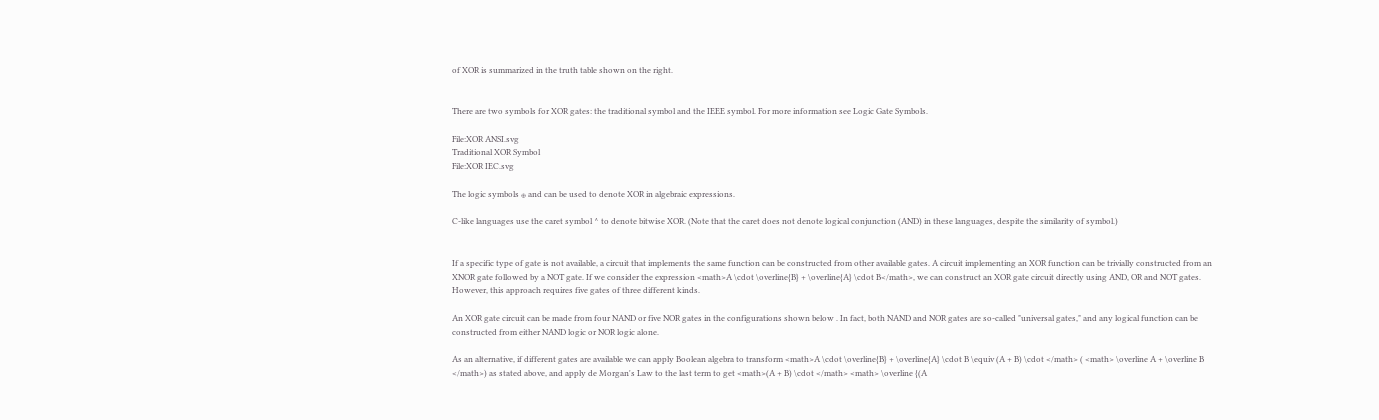of XOR is summarized in the truth table shown on the right.


There are two symbols for XOR gates: the traditional symbol and the IEEE symbol. For more information see Logic Gate Symbols.

File:XOR ANSI.svg
Traditional XOR Symbol
File:XOR IEC.svg

The logic symbols ⊕ and can be used to denote XOR in algebraic expressions.

C-like languages use the caret symbol ^ to denote bitwise XOR. (Note that the caret does not denote logical conjunction (AND) in these languages, despite the similarity of symbol.)


If a specific type of gate is not available, a circuit that implements the same function can be constructed from other available gates. A circuit implementing an XOR function can be trivially constructed from an XNOR gate followed by a NOT gate. If we consider the expression <math>A \cdot \overline{B} + \overline{A} \cdot B</math>, we can construct an XOR gate circuit directly using AND, OR and NOT gates. However, this approach requires five gates of three different kinds.

An XOR gate circuit can be made from four NAND or five NOR gates in the configurations shown below . In fact, both NAND and NOR gates are so-called "universal gates," and any logical function can be constructed from either NAND logic or NOR logic alone.

As an alternative, if different gates are available we can apply Boolean algebra to transform <math>A \cdot \overline{B} + \overline{A} \cdot B \equiv (A + B) \cdot </math> ( <math> \overline A + \overline B </math>) as stated above, and apply de Morgan's Law to the last term to get <math>(A + B) \cdot </math> <math> \overline {(A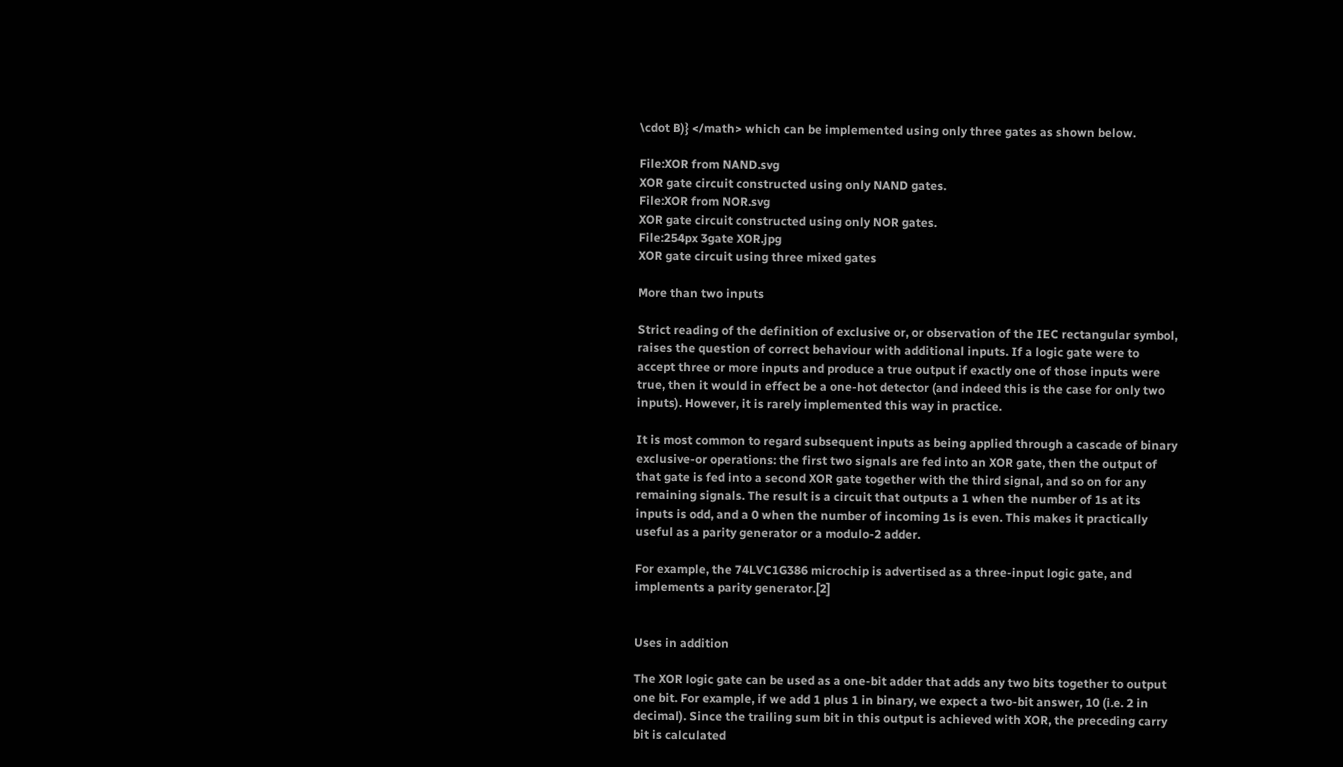\cdot B)} </math> which can be implemented using only three gates as shown below.

File:XOR from NAND.svg
XOR gate circuit constructed using only NAND gates.
File:XOR from NOR.svg
XOR gate circuit constructed using only NOR gates.
File:254px 3gate XOR.jpg
XOR gate circuit using three mixed gates

More than two inputs

Strict reading of the definition of exclusive or, or observation of the IEC rectangular symbol, raises the question of correct behaviour with additional inputs. If a logic gate were to accept three or more inputs and produce a true output if exactly one of those inputs were true, then it would in effect be a one-hot detector (and indeed this is the case for only two inputs). However, it is rarely implemented this way in practice.

It is most common to regard subsequent inputs as being applied through a cascade of binary exclusive-or operations: the first two signals are fed into an XOR gate, then the output of that gate is fed into a second XOR gate together with the third signal, and so on for any remaining signals. The result is a circuit that outputs a 1 when the number of 1s at its inputs is odd, and a 0 when the number of incoming 1s is even. This makes it practically useful as a parity generator or a modulo-2 adder.

For example, the 74LVC1G386 microchip is advertised as a three-input logic gate, and implements a parity generator.[2]


Uses in addition

The XOR logic gate can be used as a one-bit adder that adds any two bits together to output one bit. For example, if we add 1 plus 1 in binary, we expect a two-bit answer, 10 (i.e. 2 in decimal). Since the trailing sum bit in this output is achieved with XOR, the preceding carry bit is calculated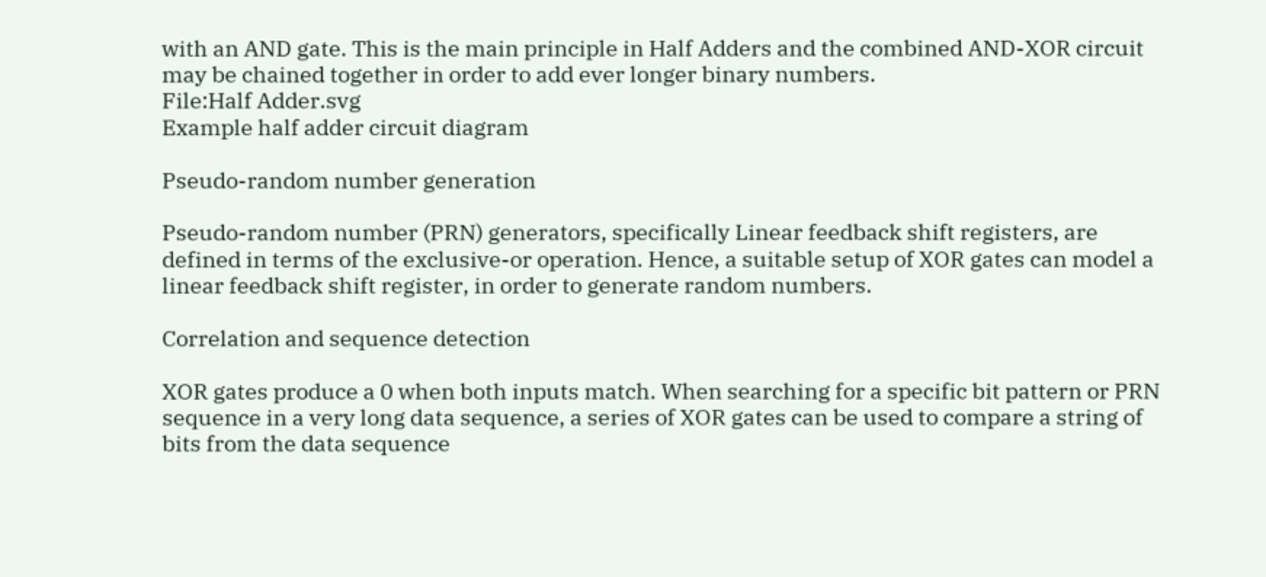with an AND gate. This is the main principle in Half Adders and the combined AND-XOR circuit may be chained together in order to add ever longer binary numbers.
File:Half Adder.svg
Example half adder circuit diagram

Pseudo-random number generation

Pseudo-random number (PRN) generators, specifically Linear feedback shift registers, are defined in terms of the exclusive-or operation. Hence, a suitable setup of XOR gates can model a linear feedback shift register, in order to generate random numbers.

Correlation and sequence detection

XOR gates produce a 0 when both inputs match. When searching for a specific bit pattern or PRN sequence in a very long data sequence, a series of XOR gates can be used to compare a string of bits from the data sequence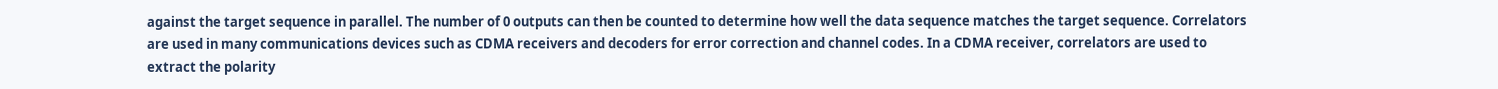against the target sequence in parallel. The number of 0 outputs can then be counted to determine how well the data sequence matches the target sequence. Correlators are used in many communications devices such as CDMA receivers and decoders for error correction and channel codes. In a CDMA receiver, correlators are used to extract the polarity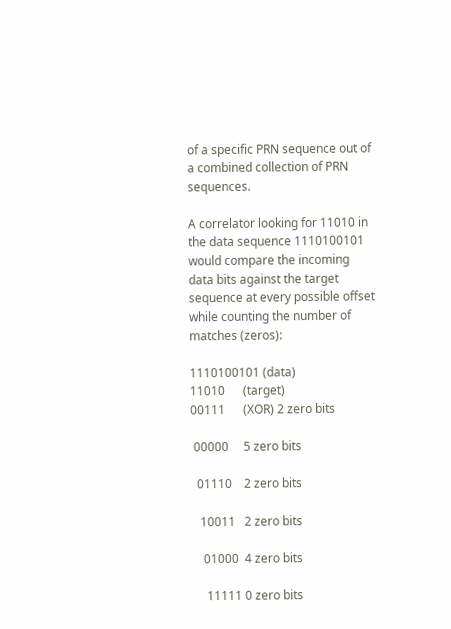of a specific PRN sequence out of a combined collection of PRN sequences.

A correlator looking for 11010 in the data sequence 1110100101 would compare the incoming data bits against the target sequence at every possible offset while counting the number of matches (zeros):

1110100101 (data)
11010      (target)
00111      (XOR) 2 zero bits

 00000     5 zero bits

  01110    2 zero bits

   10011   2 zero bits

    01000  4 zero bits

     11111 0 zero bits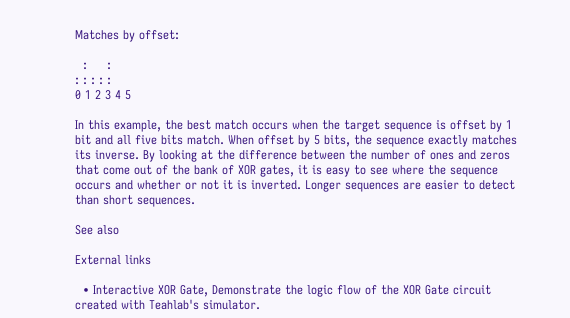Matches by offset:

  :     :
: : : : :
0 1 2 3 4 5

In this example, the best match occurs when the target sequence is offset by 1 bit and all five bits match. When offset by 5 bits, the sequence exactly matches its inverse. By looking at the difference between the number of ones and zeros that come out of the bank of XOR gates, it is easy to see where the sequence occurs and whether or not it is inverted. Longer sequences are easier to detect than short sequences.

See also

External links

  • Interactive XOR Gate, Demonstrate the logic flow of the XOR Gate circuit created with Teahlab's simulator.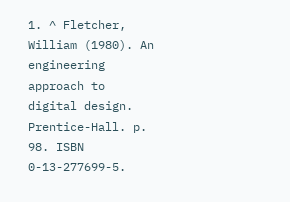1. ^ Fletcher, William (1980). An engineering approach to digital design. Prentice-Hall. p. 98. ISBN 0-13-277699-5.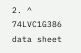2. ^ 74LVC1G386 data sheet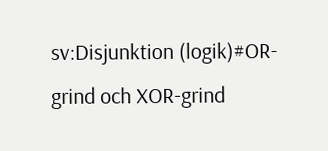sv:Disjunktion (logik)#OR-grind och XOR-grind